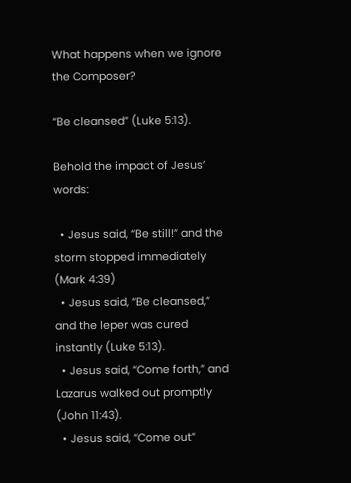What happens when we ignore the Composer?

“Be cleansed” (Luke 5:13).

Behold the impact of Jesus’ words:

  • Jesus said, “Be still!” and the storm stopped immediately (Mark 4:39)
  • Jesus said, “Be cleansed,” and the leper was cured instantly (Luke 5:13).
  • Jesus said, “Come forth,” and Lazarus walked out promptly (John 11:43).
  • Jesus said, “Come out”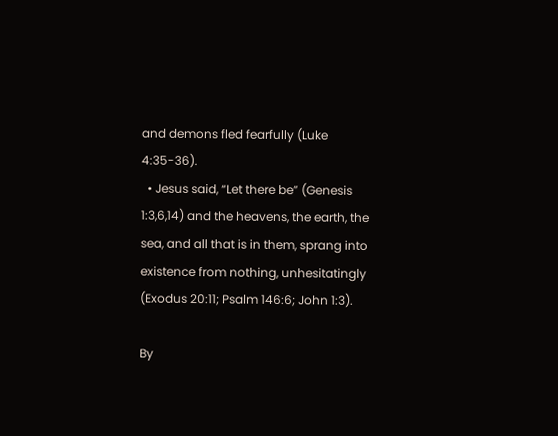and demons fled fearfully (Luke 4:35-36).
  • Jesus said, “Let there be” (Genesis 1:3,6,14) and the heavens, the earth, the sea, and all that is in them, sprang into existence from nothing, unhesitatingly (Exodus 20:11; Psalm 146:6; John 1:3).

By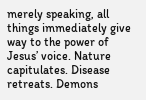merely speaking, all things immediately give way to the power of Jesus’ voice. Nature capitulates. Disease retreats. Demons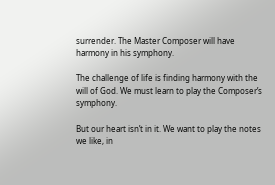surrender. The Master Composer will have harmony in his symphony.

The challenge of life is finding harmony with the will of God. We must learn to play the Composer’s symphony.

But our heart isn’t in it. We want to play the notes we like, in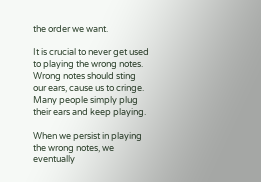the order we want.

It is crucial to never get used to playing the wrong notes. Wrong notes should sting our ears, cause us to cringe. Many people simply plug their ears and keep playing.

When we persist in playing the wrong notes, we eventually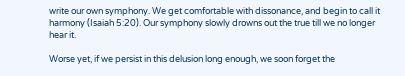write our own symphony. We get comfortable with dissonance, and begin to call it harmony (Isaiah 5:20). Our symphony slowly drowns out the true till we no longer hear it.

Worse yet, if we persist in this delusion long enough, we soon forget the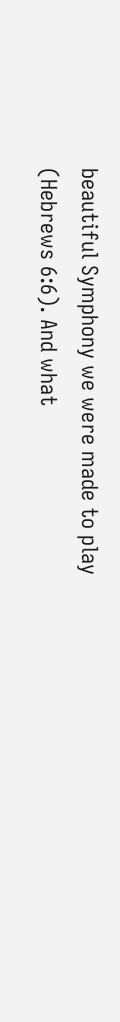beautiful Symphony we were made to play (Hebrews 6:6). And what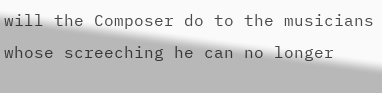will the Composer do to the musicians whose screeching he can no longer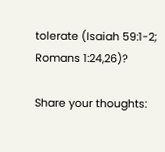tolerate (Isaiah 59:1-2; Romans 1:24,26)?

Share your thoughts: